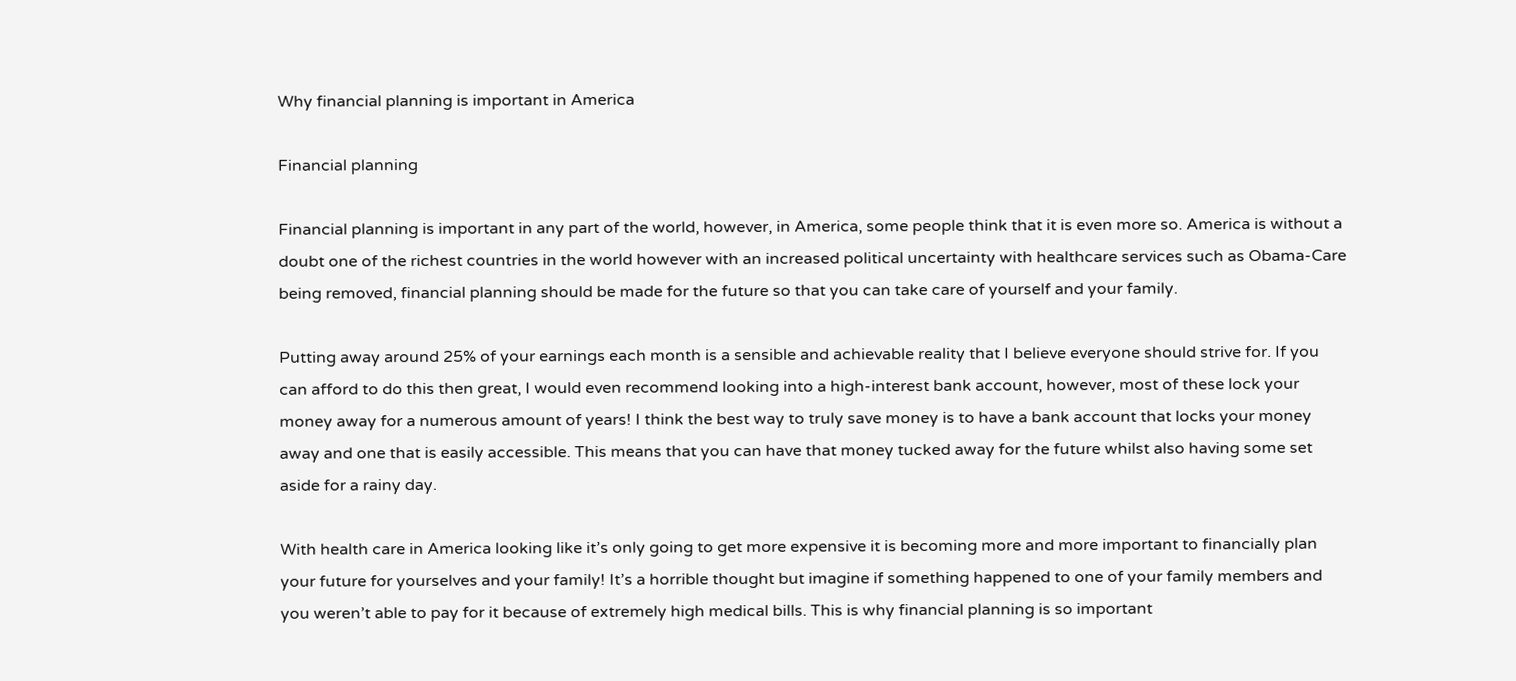Why financial planning is important in America

Financial planning

Financial planning is important in any part of the world, however, in America, some people think that it is even more so. America is without a doubt one of the richest countries in the world however with an increased political uncertainty with healthcare services such as Obama-Care being removed, financial planning should be made for the future so that you can take care of yourself and your family.

Putting away around 25% of your earnings each month is a sensible and achievable reality that I believe everyone should strive for. If you can afford to do this then great, I would even recommend looking into a high-interest bank account, however, most of these lock your money away for a numerous amount of years! I think the best way to truly save money is to have a bank account that locks your money away and one that is easily accessible. This means that you can have that money tucked away for the future whilst also having some set aside for a rainy day.

With health care in America looking like it’s only going to get more expensive it is becoming more and more important to financially plan your future for yourselves and your family! It’s a horrible thought but imagine if something happened to one of your family members and you weren’t able to pay for it because of extremely high medical bills. This is why financial planning is so important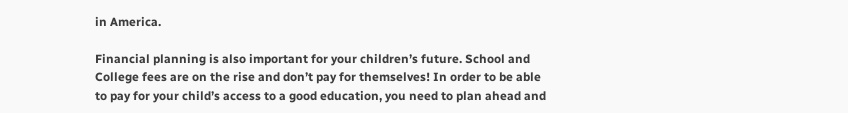in America.

Financial planning is also important for your children’s future. School and College fees are on the rise and don’t pay for themselves! In order to be able to pay for your child’s access to a good education, you need to plan ahead and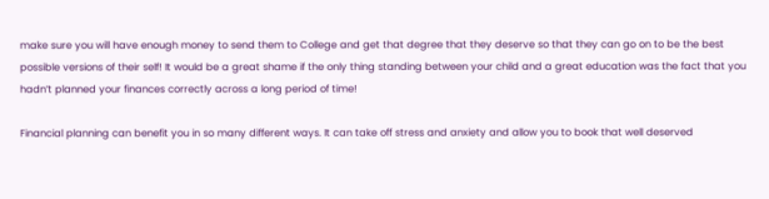make sure you will have enough money to send them to College and get that degree that they deserve so that they can go on to be the best possible versions of their self! It would be a great shame if the only thing standing between your child and a great education was the fact that you hadn’t planned your finances correctly across a long period of time!

Financial planning can benefit you in so many different ways. It can take off stress and anxiety and allow you to book that well deserved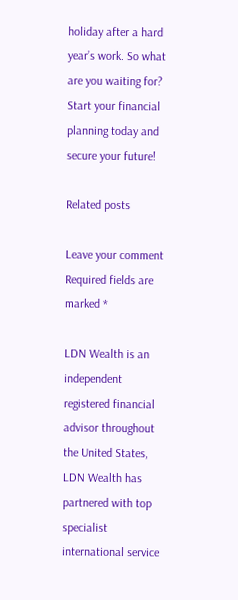holiday after a hard year’s work. So what are you waiting for? Start your financial planning today and secure your future!

Related posts

Leave your comment Required fields are marked *

LDN Wealth is an independent registered financial advisor throughout the United States, LDN Wealth has partnered with top specialist international service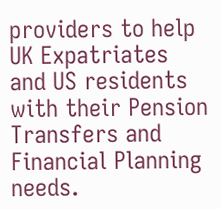providers to help UK Expatriates and US residents with their Pension Transfers and Financial Planning needs.